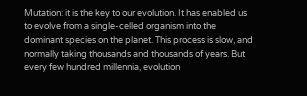Mutation: it is the key to our evolution. It has enabled us to evolve from a single-celled organism into the dominant species on the planet. This process is slow, and normally taking thousands and thousands of years. But every few hundred millennia, evolution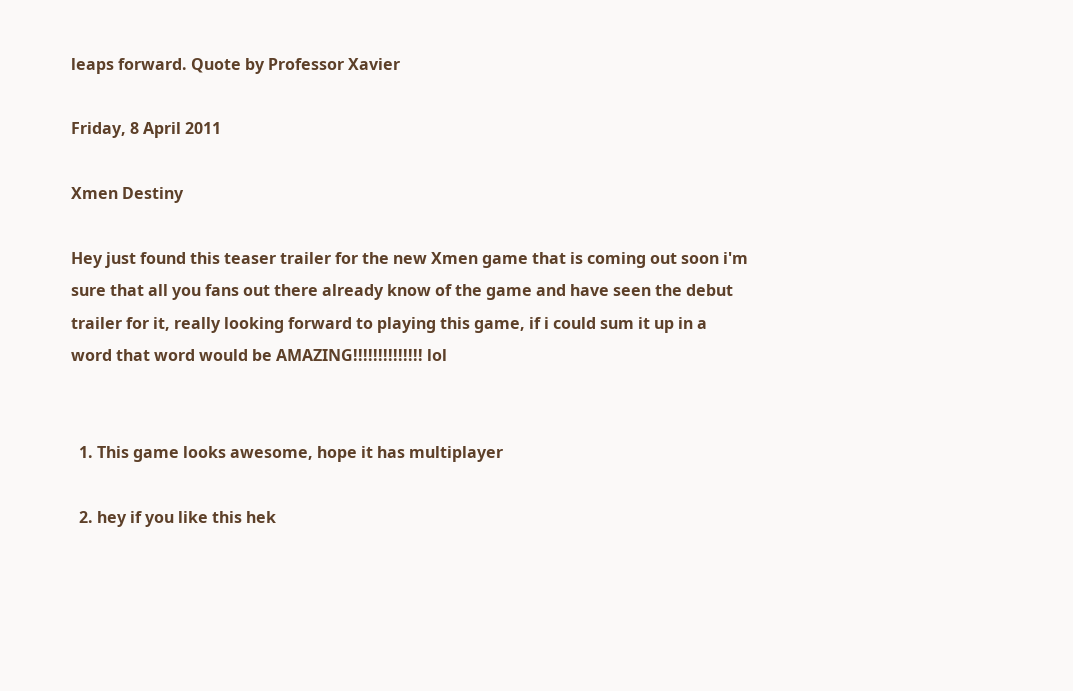leaps forward. Quote by Professor Xavier

Friday, 8 April 2011

Xmen Destiny

Hey just found this teaser trailer for the new Xmen game that is coming out soon i'm sure that all you fans out there already know of the game and have seen the debut trailer for it, really looking forward to playing this game, if i could sum it up in a word that word would be AMAZING!!!!!!!!!!!!!! lol


  1. This game looks awesome, hope it has multiplayer

  2. hey if you like this hek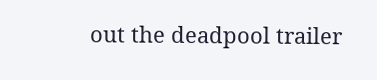out the deadpool trailer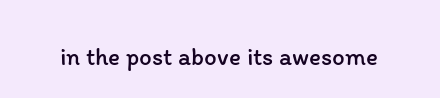in the post above its awesome